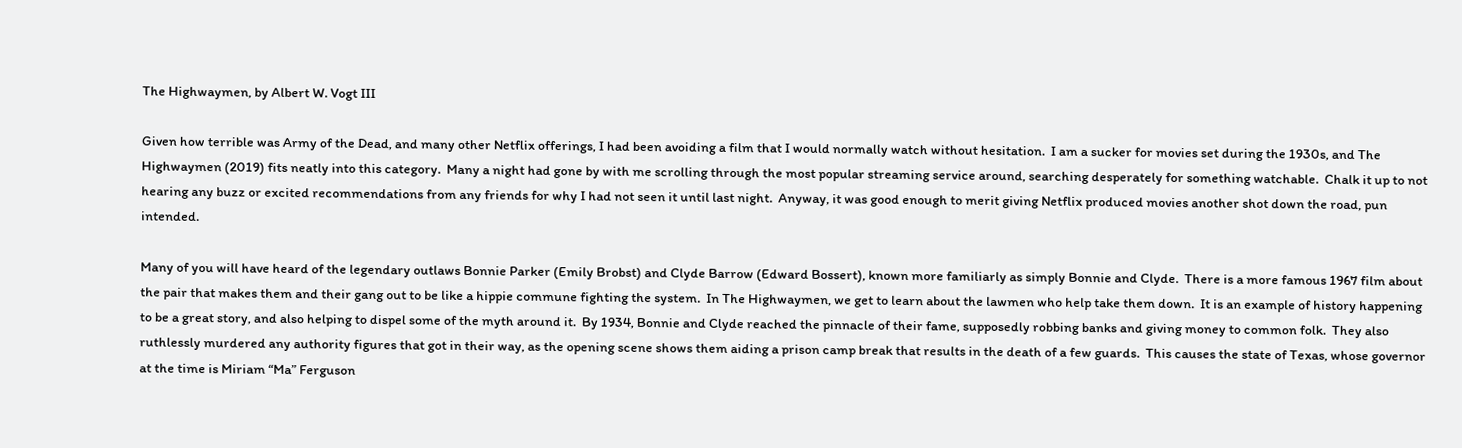The Highwaymen, by Albert W. Vogt III

Given how terrible was Army of the Dead, and many other Netflix offerings, I had been avoiding a film that I would normally watch without hesitation.  I am a sucker for movies set during the 1930s, and The Highwaymen (2019) fits neatly into this category.  Many a night had gone by with me scrolling through the most popular streaming service around, searching desperately for something watchable.  Chalk it up to not hearing any buzz or excited recommendations from any friends for why I had not seen it until last night.  Anyway, it was good enough to merit giving Netflix produced movies another shot down the road, pun intended.

Many of you will have heard of the legendary outlaws Bonnie Parker (Emily Brobst) and Clyde Barrow (Edward Bossert), known more familiarly as simply Bonnie and Clyde.  There is a more famous 1967 film about the pair that makes them and their gang out to be like a hippie commune fighting the system.  In The Highwaymen, we get to learn about the lawmen who help take them down.  It is an example of history happening to be a great story, and also helping to dispel some of the myth around it.  By 1934, Bonnie and Clyde reached the pinnacle of their fame, supposedly robbing banks and giving money to common folk.  They also ruthlessly murdered any authority figures that got in their way, as the opening scene shows them aiding a prison camp break that results in the death of a few guards.  This causes the state of Texas, whose governor at the time is Miriam “Ma” Ferguson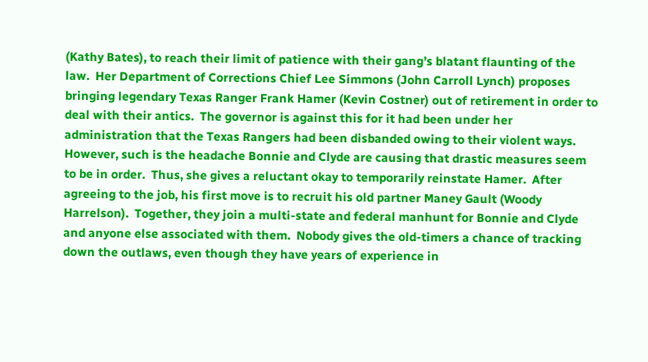(Kathy Bates), to reach their limit of patience with their gang’s blatant flaunting of the law.  Her Department of Corrections Chief Lee Simmons (John Carroll Lynch) proposes bringing legendary Texas Ranger Frank Hamer (Kevin Costner) out of retirement in order to deal with their antics.  The governor is against this for it had been under her administration that the Texas Rangers had been disbanded owing to their violent ways.  However, such is the headache Bonnie and Clyde are causing that drastic measures seem to be in order.  Thus, she gives a reluctant okay to temporarily reinstate Hamer.  After agreeing to the job, his first move is to recruit his old partner Maney Gault (Woody Harrelson).  Together, they join a multi-state and federal manhunt for Bonnie and Clyde and anyone else associated with them.  Nobody gives the old-timers a chance of tracking down the outlaws, even though they have years of experience in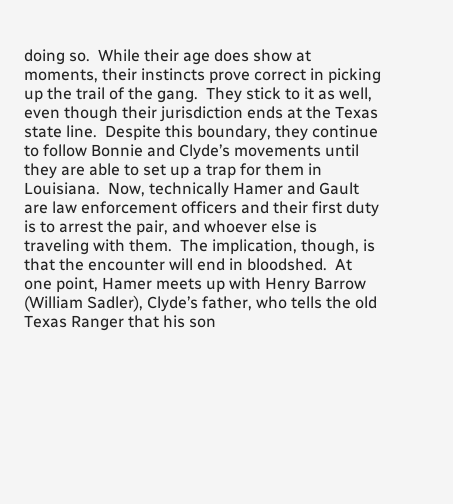doing so.  While their age does show at moments, their instincts prove correct in picking up the trail of the gang.  They stick to it as well, even though their jurisdiction ends at the Texas state line.  Despite this boundary, they continue to follow Bonnie and Clyde’s movements until they are able to set up a trap for them in Louisiana.  Now, technically Hamer and Gault are law enforcement officers and their first duty is to arrest the pair, and whoever else is traveling with them.  The implication, though, is that the encounter will end in bloodshed.  At one point, Hamer meets up with Henry Barrow (William Sadler), Clyde’s father, who tells the old Texas Ranger that his son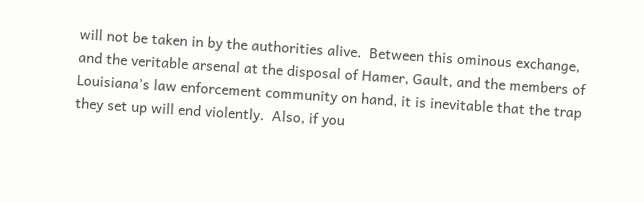will not be taken in by the authorities alive.  Between this ominous exchange, and the veritable arsenal at the disposal of Hamer, Gault, and the members of Louisiana’s law enforcement community on hand, it is inevitable that the trap they set up will end violently.  Also, if you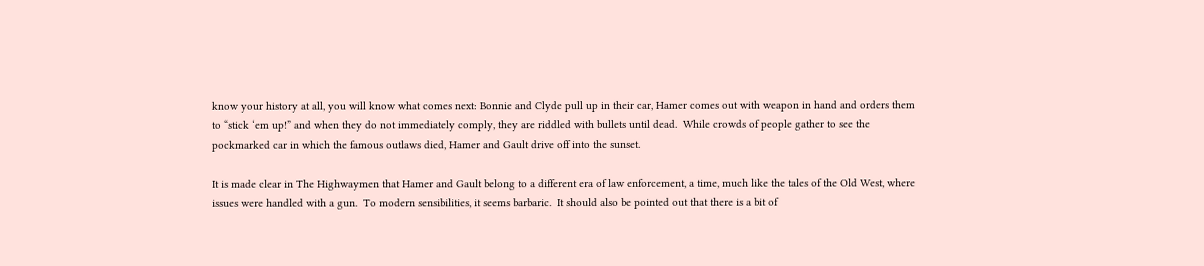know your history at all, you will know what comes next: Bonnie and Clyde pull up in their car, Hamer comes out with weapon in hand and orders them to “stick ‘em up!” and when they do not immediately comply, they are riddled with bullets until dead.  While crowds of people gather to see the pockmarked car in which the famous outlaws died, Hamer and Gault drive off into the sunset.

It is made clear in The Highwaymen that Hamer and Gault belong to a different era of law enforcement, a time, much like the tales of the Old West, where issues were handled with a gun.  To modern sensibilities, it seems barbaric.  It should also be pointed out that there is a bit of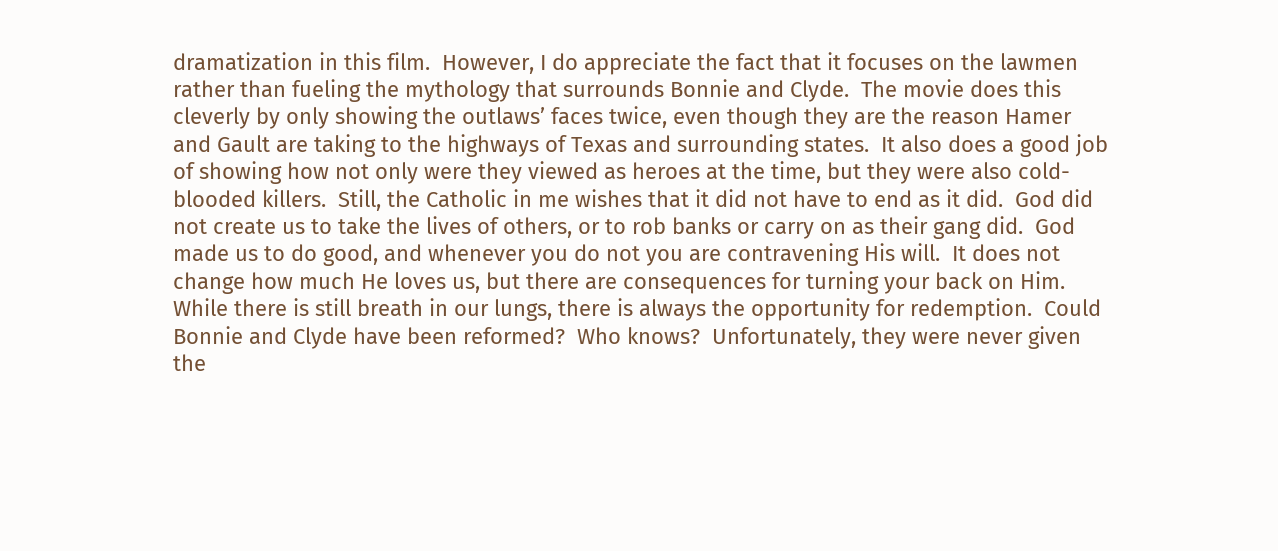dramatization in this film.  However, I do appreciate the fact that it focuses on the lawmen rather than fueling the mythology that surrounds Bonnie and Clyde.  The movie does this cleverly by only showing the outlaws’ faces twice, even though they are the reason Hamer and Gault are taking to the highways of Texas and surrounding states.  It also does a good job of showing how not only were they viewed as heroes at the time, but they were also cold-blooded killers.  Still, the Catholic in me wishes that it did not have to end as it did.  God did not create us to take the lives of others, or to rob banks or carry on as their gang did.  God made us to do good, and whenever you do not you are contravening His will.  It does not change how much He loves us, but there are consequences for turning your back on Him.  While there is still breath in our lungs, there is always the opportunity for redemption.  Could Bonnie and Clyde have been reformed?  Who knows?  Unfortunately, they were never given the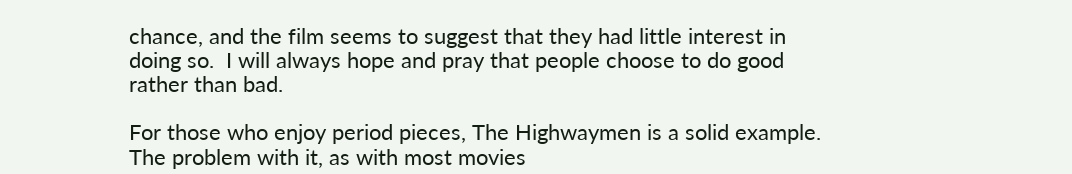chance, and the film seems to suggest that they had little interest in doing so.  I will always hope and pray that people choose to do good rather than bad.

For those who enjoy period pieces, The Highwaymen is a solid example.  The problem with it, as with most movies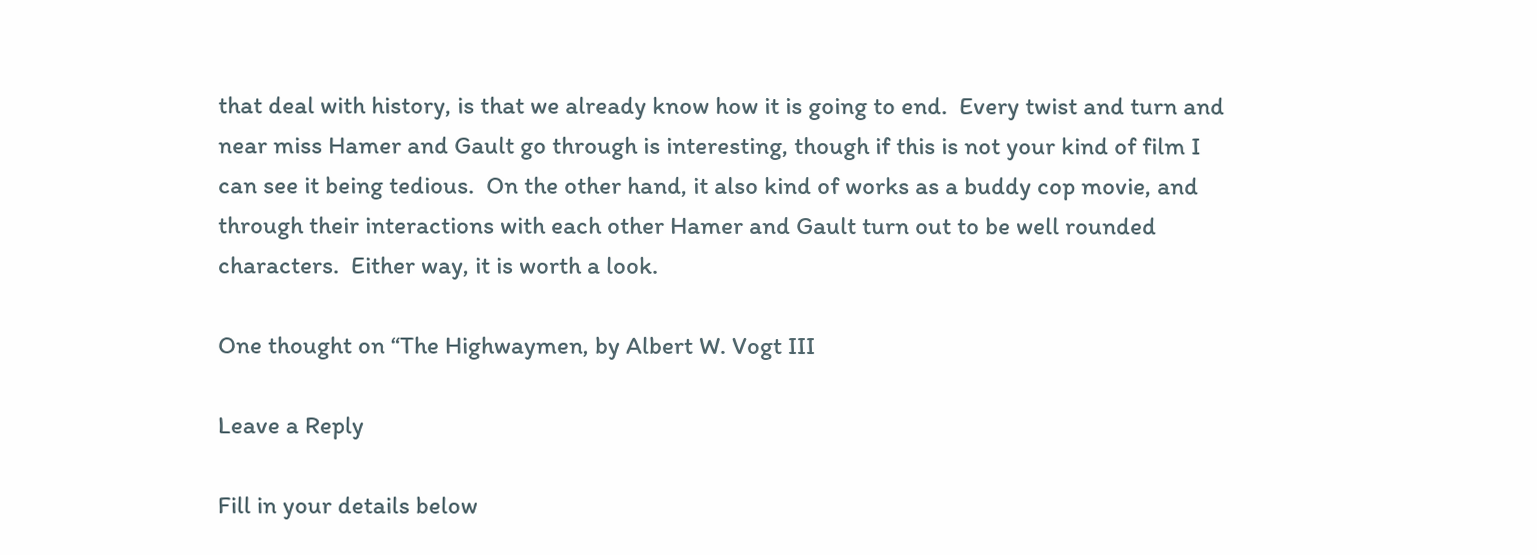that deal with history, is that we already know how it is going to end.  Every twist and turn and near miss Hamer and Gault go through is interesting, though if this is not your kind of film I can see it being tedious.  On the other hand, it also kind of works as a buddy cop movie, and through their interactions with each other Hamer and Gault turn out to be well rounded characters.  Either way, it is worth a look.

One thought on “The Highwaymen, by Albert W. Vogt III

Leave a Reply

Fill in your details below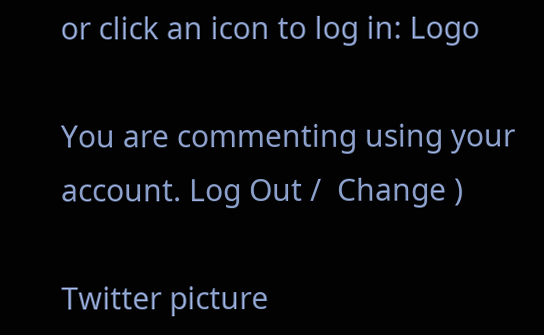or click an icon to log in: Logo

You are commenting using your account. Log Out /  Change )

Twitter picture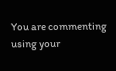You are commenting using your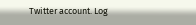Twitter account. Log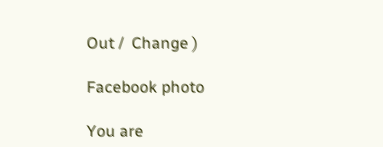Out /  Change )

Facebook photo

You are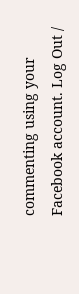commenting using your Facebook account. Log Out /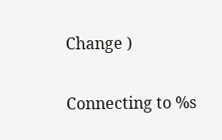Change )

Connecting to %s